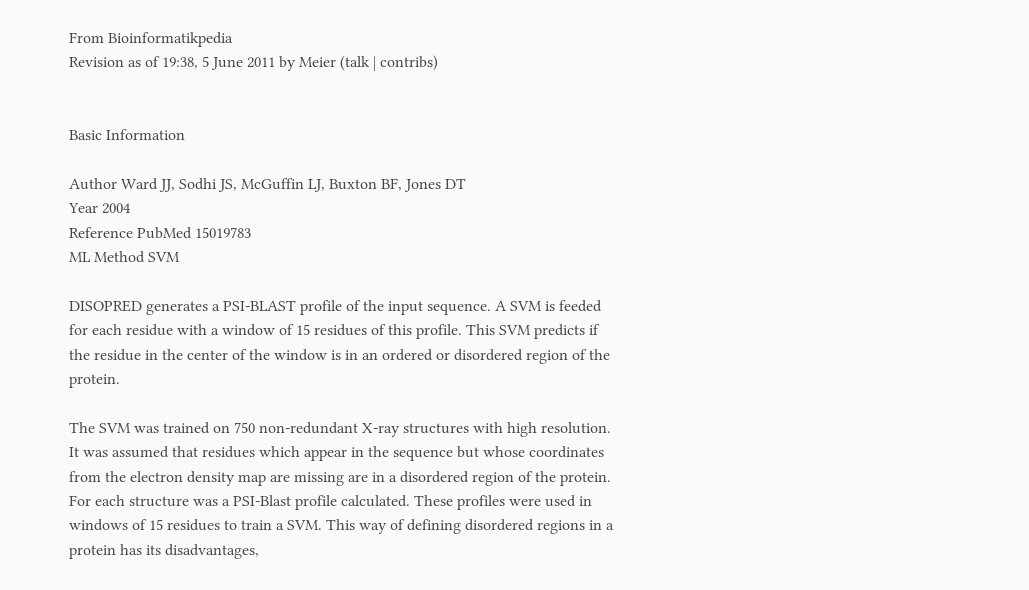From Bioinformatikpedia
Revision as of 19:38, 5 June 2011 by Meier (talk | contribs)


Basic Information

Author Ward JJ, Sodhi JS, McGuffin LJ, Buxton BF, Jones DT
Year 2004
Reference PubMed 15019783
ML Method SVM

DISOPRED generates a PSI-BLAST profile of the input sequence. A SVM is feeded for each residue with a window of 15 residues of this profile. This SVM predicts if the residue in the center of the window is in an ordered or disordered region of the protein.

The SVM was trained on 750 non-redundant X-ray structures with high resolution. It was assumed that residues which appear in the sequence but whose coordinates from the electron density map are missing are in a disordered region of the protein. For each structure was a PSI-Blast profile calculated. These profiles were used in windows of 15 residues to train a SVM. This way of defining disordered regions in a protein has its disadvantages,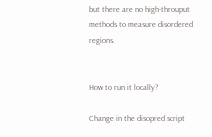but there are no high-throuput methods to measure disordered regions.


How to run it locally?

Change in the disopred script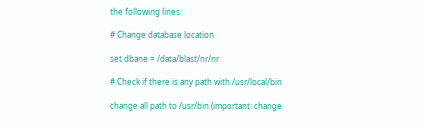the following lines:

# Change database location

set dbane = /data/blast/nr/nr

# Check if there is any path with /usr/local/bin

change all path to /usr/bin (important: change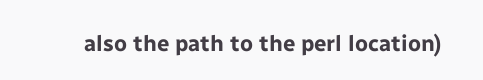also the path to the perl location)